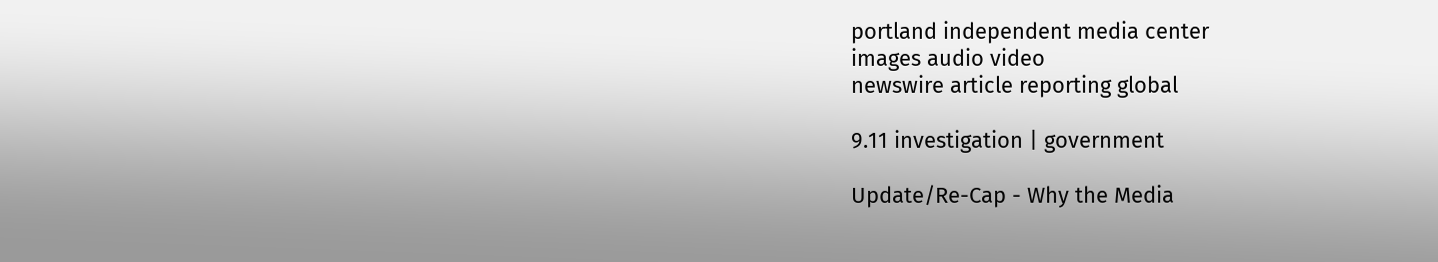portland independent media center
images audio video
newswire article reporting global

9.11 investigation | government

Update/Re-Cap - Why the Media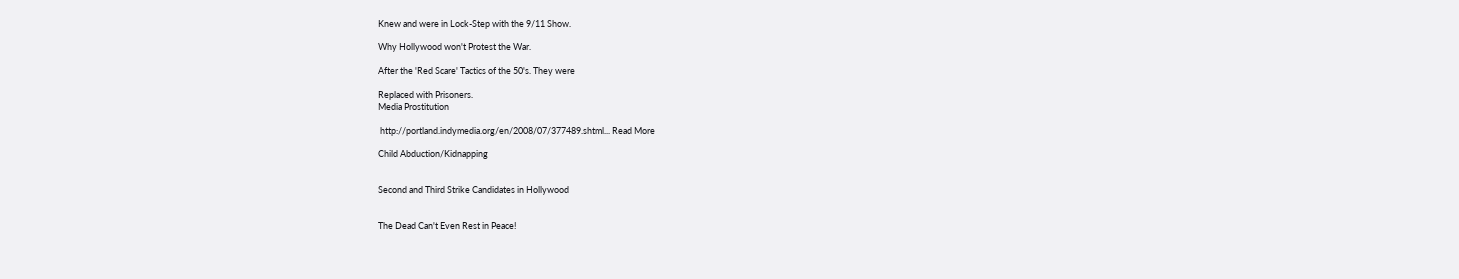Knew and were in Lock-Step with the 9/11 Show.

Why Hollywood won't Protest the War.

After the 'Red Scare' Tactics of the 50's. They were

Replaced with Prisoners.
Media Prostitution

 http://portland.indymedia.org/en/2008/07/377489.shtml... Read More

Child Abduction/Kidnapping


Second and Third Strike Candidates in Hollywood


The Dead Can't Even Rest in Peace!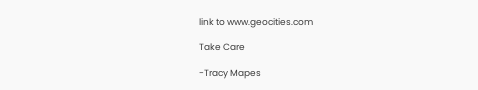link to www.geocities.com

Take Care

-Tracy Mapes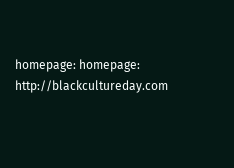homepage: homepage: http://blackcultureday.com